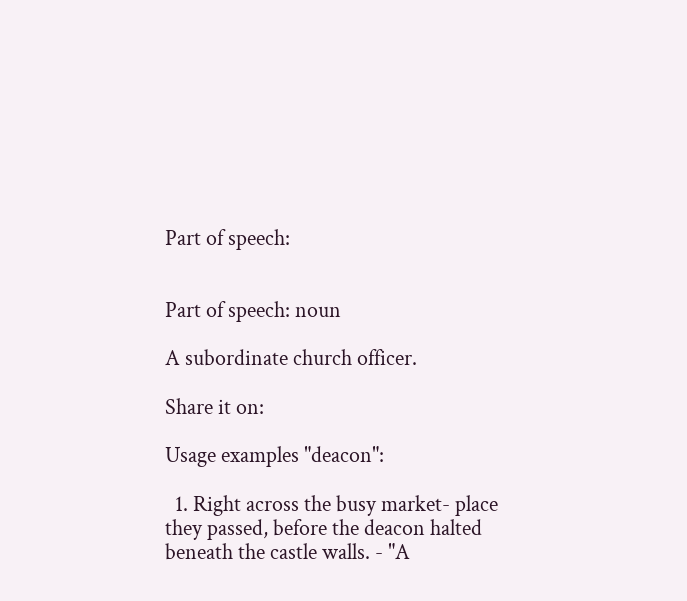Part of speech:


Part of speech: noun

A subordinate church officer.

Share it on:

Usage examples "deacon":

  1. Right across the busy market- place they passed, before the deacon halted beneath the castle walls. - "A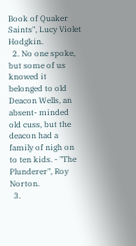Book of Quaker Saints", Lucy Violet Hodgkin.
  2. No one spoke, but some of us knowed it belonged to old Deacon Wells, an absent- minded old cuss, but the deacon had a family of nigh on to ten kids. - "The Plunderer", Roy Norton.
  3.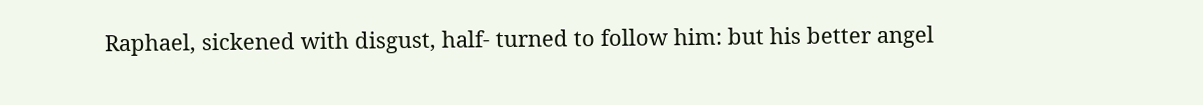Raphael, sickened with disgust, half- turned to follow him: but his better angel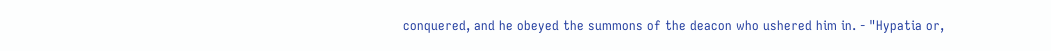conquered, and he obeyed the summons of the deacon who ushered him in. - "Hypatia or,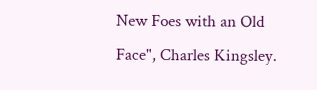New Foes with an Old Face", Charles Kingsley.